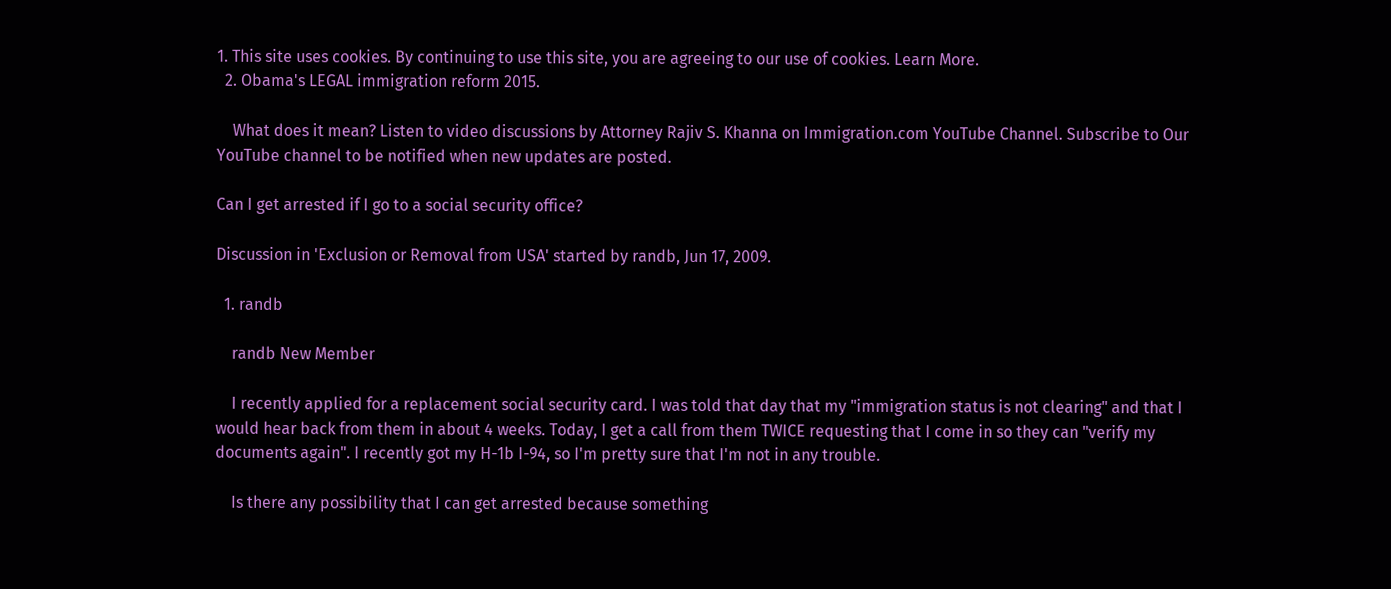1. This site uses cookies. By continuing to use this site, you are agreeing to our use of cookies. Learn More.
  2. Obama's LEGAL immigration reform 2015.

    What does it mean? Listen to video discussions by Attorney Rajiv S. Khanna on Immigration.com YouTube Channel. Subscribe to Our YouTube channel to be notified when new updates are posted.

Can I get arrested if I go to a social security office?

Discussion in 'Exclusion or Removal from USA' started by randb, Jun 17, 2009.

  1. randb

    randb New Member

    I recently applied for a replacement social security card. I was told that day that my "immigration status is not clearing" and that I would hear back from them in about 4 weeks. Today, I get a call from them TWICE requesting that I come in so they can "verify my documents again". I recently got my H-1b I-94, so I'm pretty sure that I'm not in any trouble.

    Is there any possibility that I can get arrested because something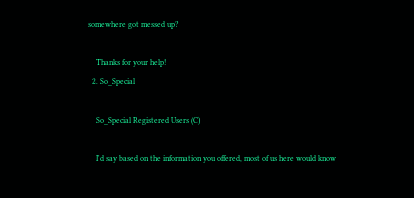somewhere got messed up?

    Thanks for your help!
  2. So_Special

    So_Special Registered Users (C)

    I'd say based on the information you offered, most of us here would know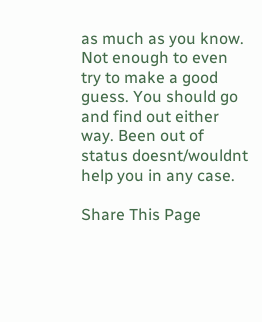as much as you know. Not enough to even try to make a good guess. You should go and find out either way. Been out of status doesnt/wouldnt help you in any case.

Share This Page